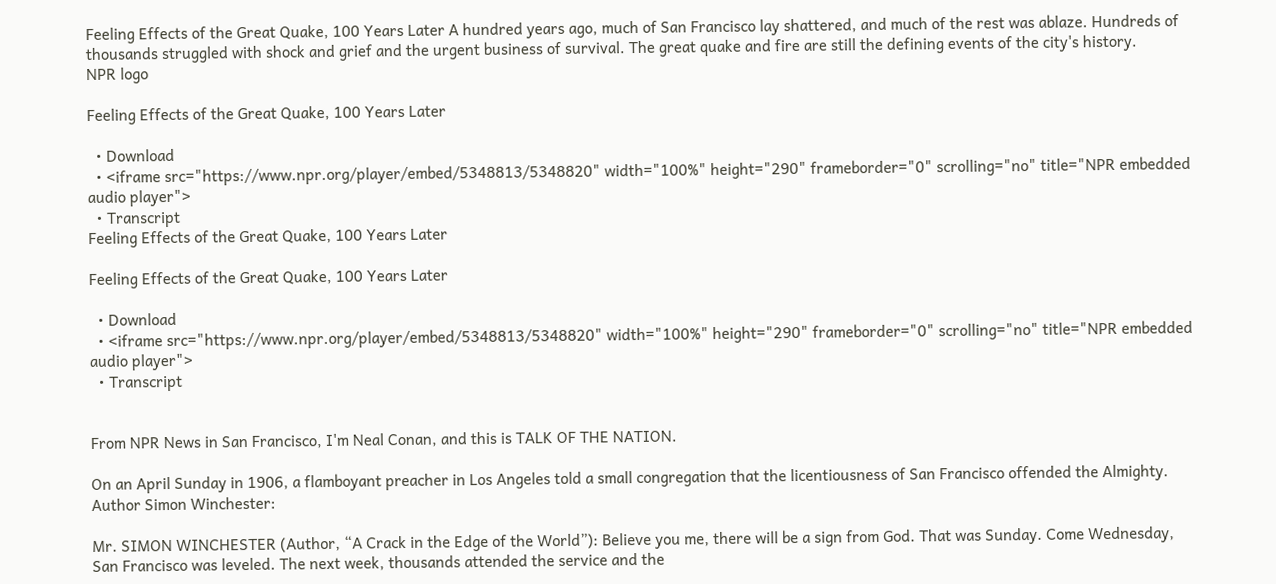Feeling Effects of the Great Quake, 100 Years Later A hundred years ago, much of San Francisco lay shattered, and much of the rest was ablaze. Hundreds of thousands struggled with shock and grief and the urgent business of survival. The great quake and fire are still the defining events of the city's history.
NPR logo

Feeling Effects of the Great Quake, 100 Years Later

  • Download
  • <iframe src="https://www.npr.org/player/embed/5348813/5348820" width="100%" height="290" frameborder="0" scrolling="no" title="NPR embedded audio player">
  • Transcript
Feeling Effects of the Great Quake, 100 Years Later

Feeling Effects of the Great Quake, 100 Years Later

  • Download
  • <iframe src="https://www.npr.org/player/embed/5348813/5348820" width="100%" height="290" frameborder="0" scrolling="no" title="NPR embedded audio player">
  • Transcript


From NPR News in San Francisco, I'm Neal Conan, and this is TALK OF THE NATION.

On an April Sunday in 1906, a flamboyant preacher in Los Angeles told a small congregation that the licentiousness of San Francisco offended the Almighty. Author Simon Winchester:

Mr. SIMON WINCHESTER (Author, “A Crack in the Edge of the World”): Believe you me, there will be a sign from God. That was Sunday. Come Wednesday, San Francisco was leveled. The next week, thousands attended the service and the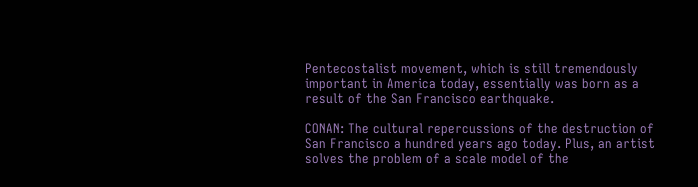Pentecostalist movement, which is still tremendously important in America today, essentially was born as a result of the San Francisco earthquake.

CONAN: The cultural repercussions of the destruction of San Francisco a hundred years ago today. Plus, an artist solves the problem of a scale model of the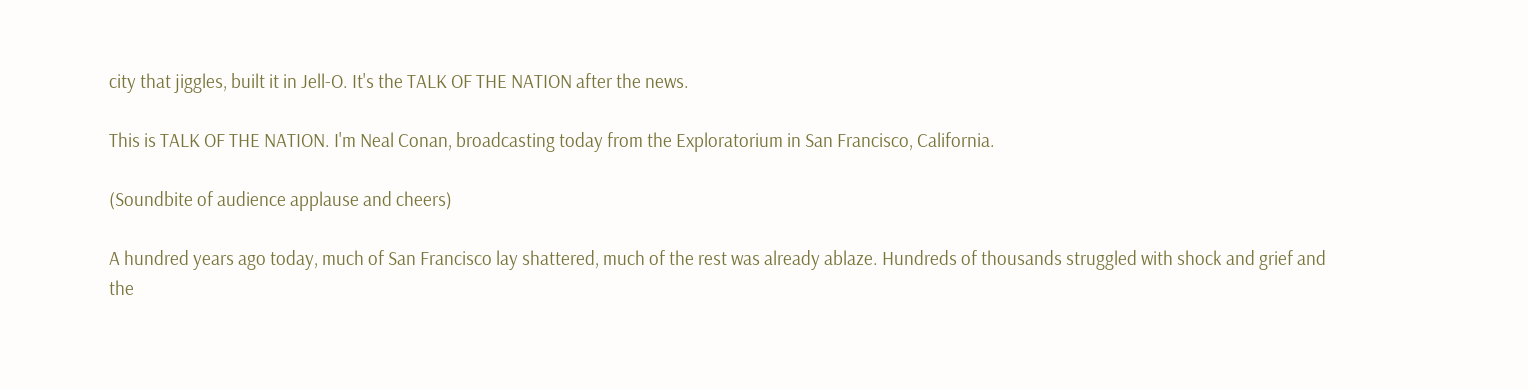city that jiggles, built it in Jell-O. It's the TALK OF THE NATION after the news.

This is TALK OF THE NATION. I'm Neal Conan, broadcasting today from the Exploratorium in San Francisco, California.

(Soundbite of audience applause and cheers)

A hundred years ago today, much of San Francisco lay shattered, much of the rest was already ablaze. Hundreds of thousands struggled with shock and grief and the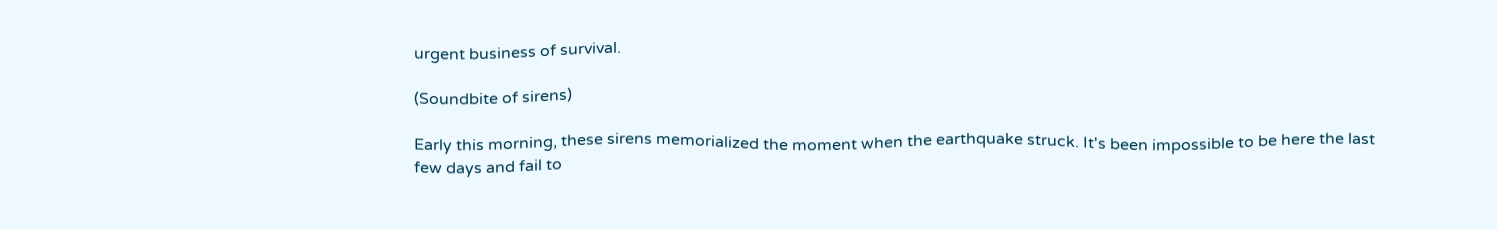urgent business of survival.

(Soundbite of sirens)

Early this morning, these sirens memorialized the moment when the earthquake struck. It's been impossible to be here the last few days and fail to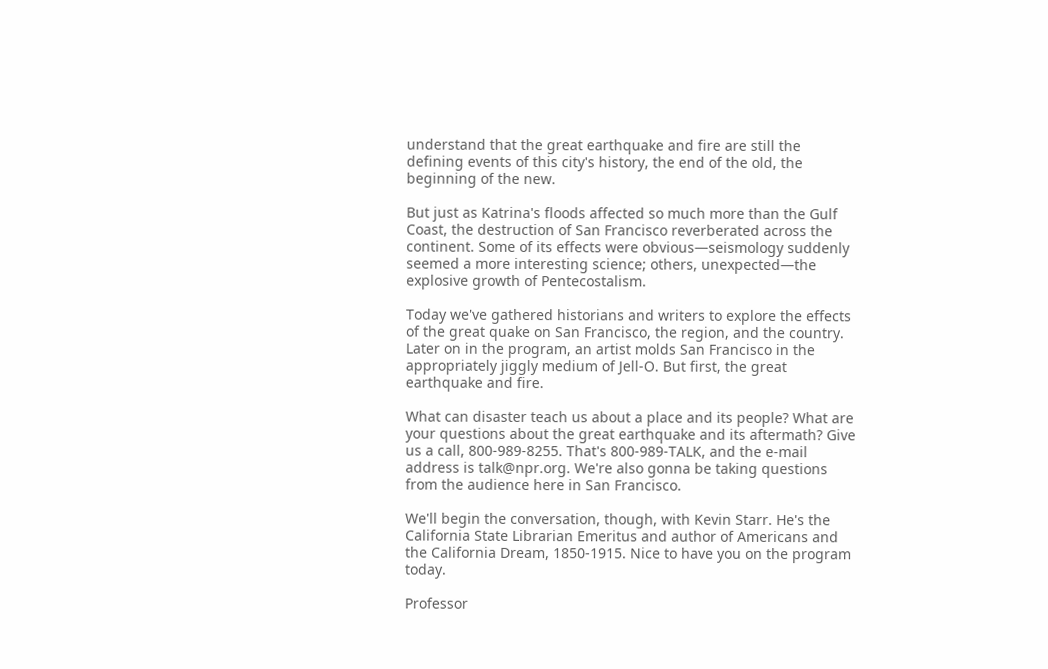understand that the great earthquake and fire are still the defining events of this city's history, the end of the old, the beginning of the new.

But just as Katrina's floods affected so much more than the Gulf Coast, the destruction of San Francisco reverberated across the continent. Some of its effects were obvious—seismology suddenly seemed a more interesting science; others, unexpected—the explosive growth of Pentecostalism.

Today we've gathered historians and writers to explore the effects of the great quake on San Francisco, the region, and the country. Later on in the program, an artist molds San Francisco in the appropriately jiggly medium of Jell-O. But first, the great earthquake and fire.

What can disaster teach us about a place and its people? What are your questions about the great earthquake and its aftermath? Give us a call, 800-989-8255. That's 800-989-TALK, and the e-mail address is talk@npr.org. We're also gonna be taking questions from the audience here in San Francisco.

We'll begin the conversation, though, with Kevin Starr. He's the California State Librarian Emeritus and author of Americans and the California Dream, 1850-1915. Nice to have you on the program today.

Professor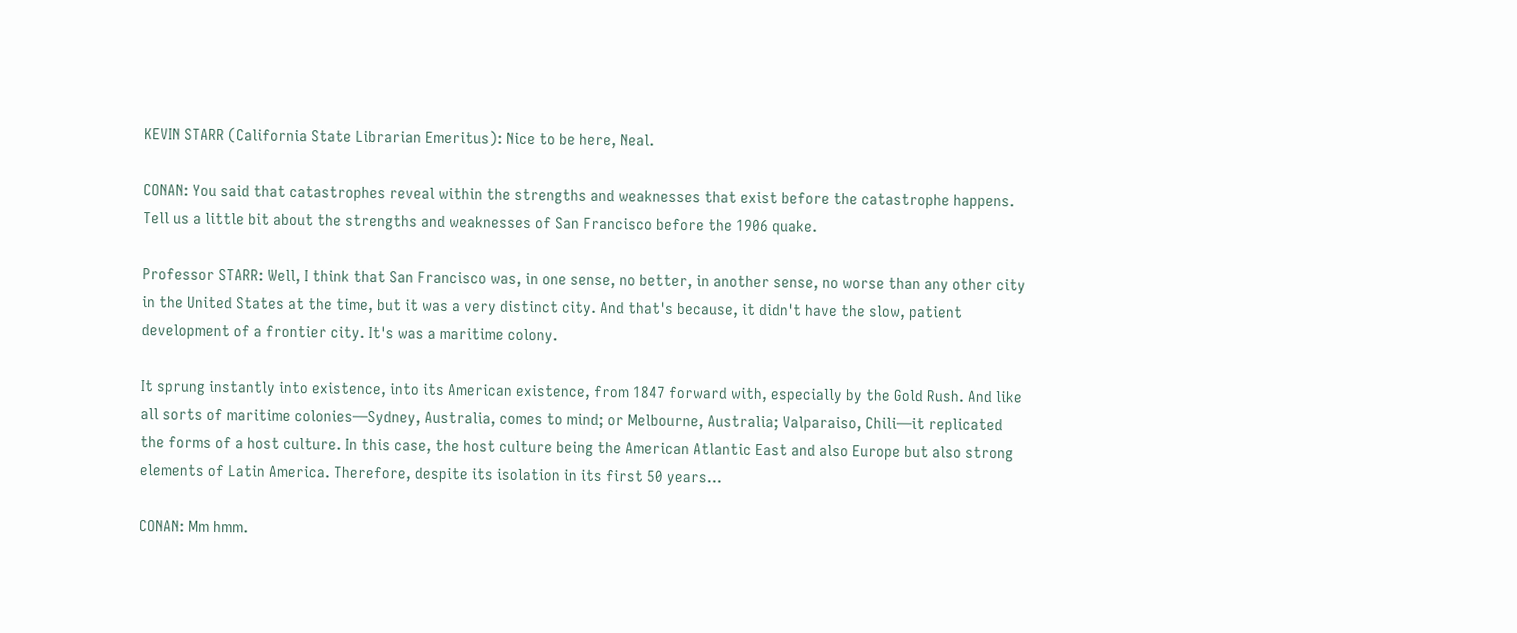KEVIN STARR (California State Librarian Emeritus): Nice to be here, Neal.

CONAN: You said that catastrophes reveal within the strengths and weaknesses that exist before the catastrophe happens. Tell us a little bit about the strengths and weaknesses of San Francisco before the 1906 quake.

Professor STARR: Well, I think that San Francisco was, in one sense, no better, in another sense, no worse than any other city in the United States at the time, but it was a very distinct city. And that's because, it didn't have the slow, patient development of a frontier city. It's was a maritime colony.

It sprung instantly into existence, into its American existence, from 1847 forward with, especially by the Gold Rush. And like all sorts of maritime colonies—Sydney, Australia, comes to mind; or Melbourne, Australia; Valparaiso, Chili—it replicated the forms of a host culture. In this case, the host culture being the American Atlantic East and also Europe but also strong elements of Latin America. Therefore, despite its isolation in its first 50 years...

CONAN: Mm hmm.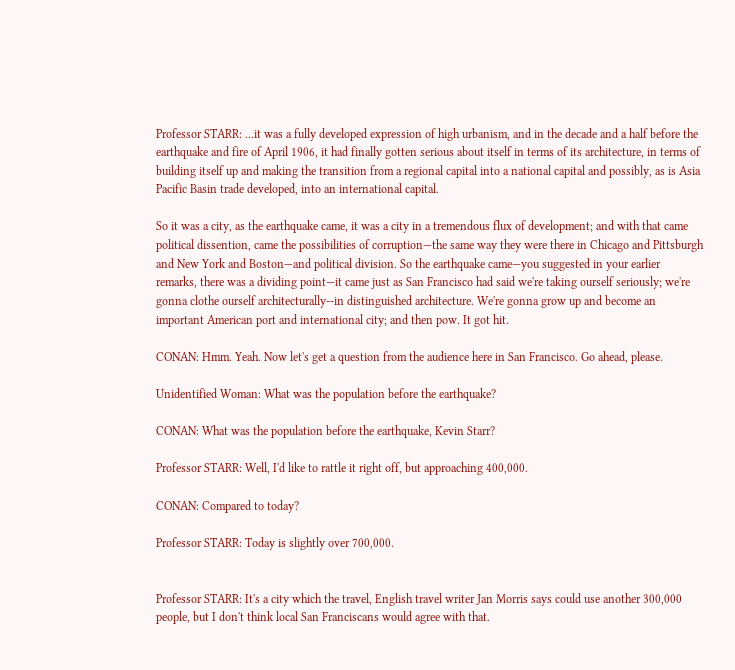Professor STARR: ...it was a fully developed expression of high urbanism, and in the decade and a half before the earthquake and fire of April 1906, it had finally gotten serious about itself in terms of its architecture, in terms of building itself up and making the transition from a regional capital into a national capital and possibly, as is Asia Pacific Basin trade developed, into an international capital.

So it was a city, as the earthquake came, it was a city in a tremendous flux of development; and with that came political dissention, came the possibilities of corruption—the same way they were there in Chicago and Pittsburgh and New York and Boston—and political division. So the earthquake came—you suggested in your earlier remarks, there was a dividing point—it came just as San Francisco had said we're taking ourself seriously; we're gonna clothe ourself architecturally--in distinguished architecture. We're gonna grow up and become an important American port and international city; and then pow. It got hit.

CONAN: Hmm. Yeah. Now let's get a question from the audience here in San Francisco. Go ahead, please.

Unidentified Woman: What was the population before the earthquake?

CONAN: What was the population before the earthquake, Kevin Starr?

Professor STARR: Well, I'd like to rattle it right off, but approaching 400,000.

CONAN: Compared to today?

Professor STARR: Today is slightly over 700,000.


Professor STARR: It's a city which the travel, English travel writer Jan Morris says could use another 300,000 people, but I don't think local San Franciscans would agree with that.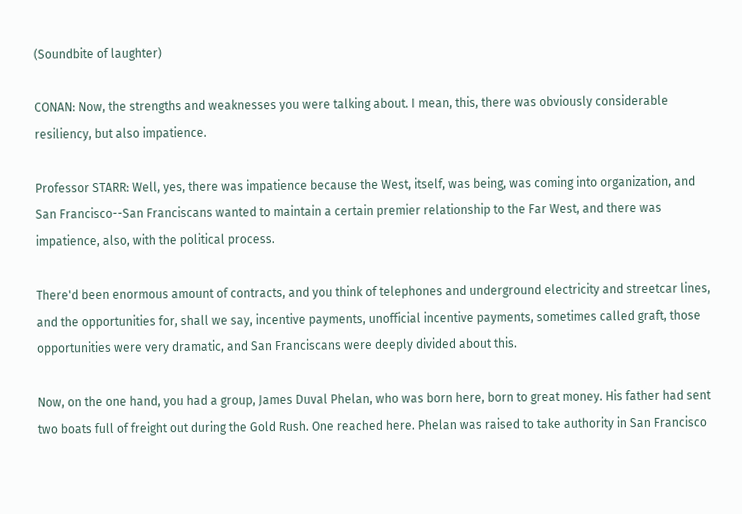(Soundbite of laughter)

CONAN: Now, the strengths and weaknesses you were talking about. I mean, this, there was obviously considerable resiliency, but also impatience.

Professor STARR: Well, yes, there was impatience because the West, itself, was being, was coming into organization, and San Francisco--San Franciscans wanted to maintain a certain premier relationship to the Far West, and there was impatience, also, with the political process.

There'd been enormous amount of contracts, and you think of telephones and underground electricity and streetcar lines, and the opportunities for, shall we say, incentive payments, unofficial incentive payments, sometimes called graft, those opportunities were very dramatic, and San Franciscans were deeply divided about this.

Now, on the one hand, you had a group, James Duval Phelan, who was born here, born to great money. His father had sent two boats full of freight out during the Gold Rush. One reached here. Phelan was raised to take authority in San Francisco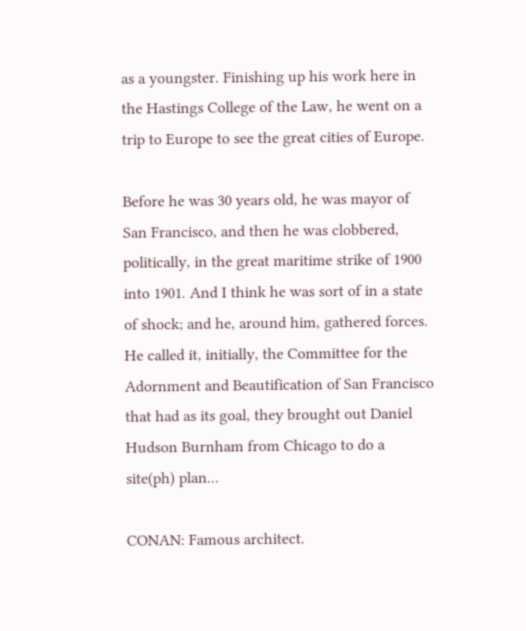as a youngster. Finishing up his work here in the Hastings College of the Law, he went on a trip to Europe to see the great cities of Europe.

Before he was 30 years old, he was mayor of San Francisco, and then he was clobbered, politically, in the great maritime strike of 1900 into 1901. And I think he was sort of in a state of shock; and he, around him, gathered forces. He called it, initially, the Committee for the Adornment and Beautification of San Francisco that had as its goal, they brought out Daniel Hudson Burnham from Chicago to do a site(ph) plan...

CONAN: Famous architect.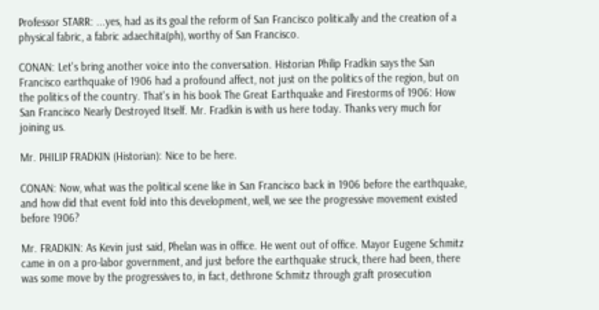Professor STARR: ...yes, had as its goal the reform of San Francisco politically and the creation of a physical fabric, a fabric adaechita(ph), worthy of San Francisco.

CONAN: Let's bring another voice into the conversation. Historian Philip Fradkin says the San Francisco earthquake of 1906 had a profound affect, not just on the politics of the region, but on the politics of the country. That's in his book The Great Earthquake and Firestorms of 1906: How San Francisco Nearly Destroyed Itself. Mr. Fradkin is with us here today. Thanks very much for joining us.

Mr. PHILIP FRADKIN (Historian): Nice to be here.

CONAN: Now, what was the political scene like in San Francisco back in 1906 before the earthquake, and how did that event fold into this development, well, we see the progressive movement existed before 1906?

Mr. FRADKIN: As Kevin just said, Phelan was in office. He went out of office. Mayor Eugene Schmitz came in on a pro-labor government, and just before the earthquake struck, there had been, there was some move by the progressives to, in fact, dethrone Schmitz through graft prosecution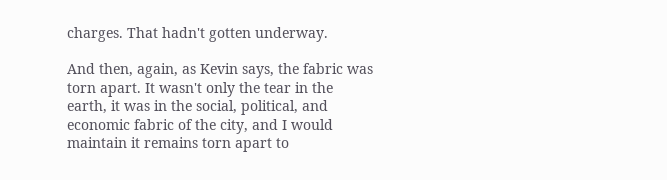charges. That hadn't gotten underway.

And then, again, as Kevin says, the fabric was torn apart. It wasn't only the tear in the earth, it was in the social, political, and economic fabric of the city, and I would maintain it remains torn apart to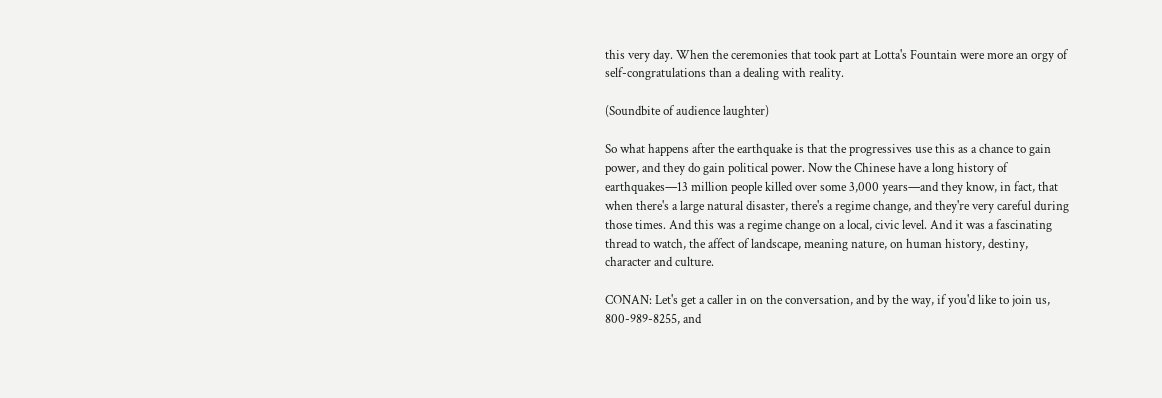this very day. When the ceremonies that took part at Lotta's Fountain were more an orgy of self-congratulations than a dealing with reality.

(Soundbite of audience laughter)

So what happens after the earthquake is that the progressives use this as a chance to gain power, and they do gain political power. Now the Chinese have a long history of earthquakes—13 million people killed over some 3,000 years—and they know, in fact, that when there's a large natural disaster, there's a regime change, and they're very careful during those times. And this was a regime change on a local, civic level. And it was a fascinating thread to watch, the affect of landscape, meaning nature, on human history, destiny, character and culture.

CONAN: Let's get a caller in on the conversation, and by the way, if you'd like to join us, 800-989-8255, and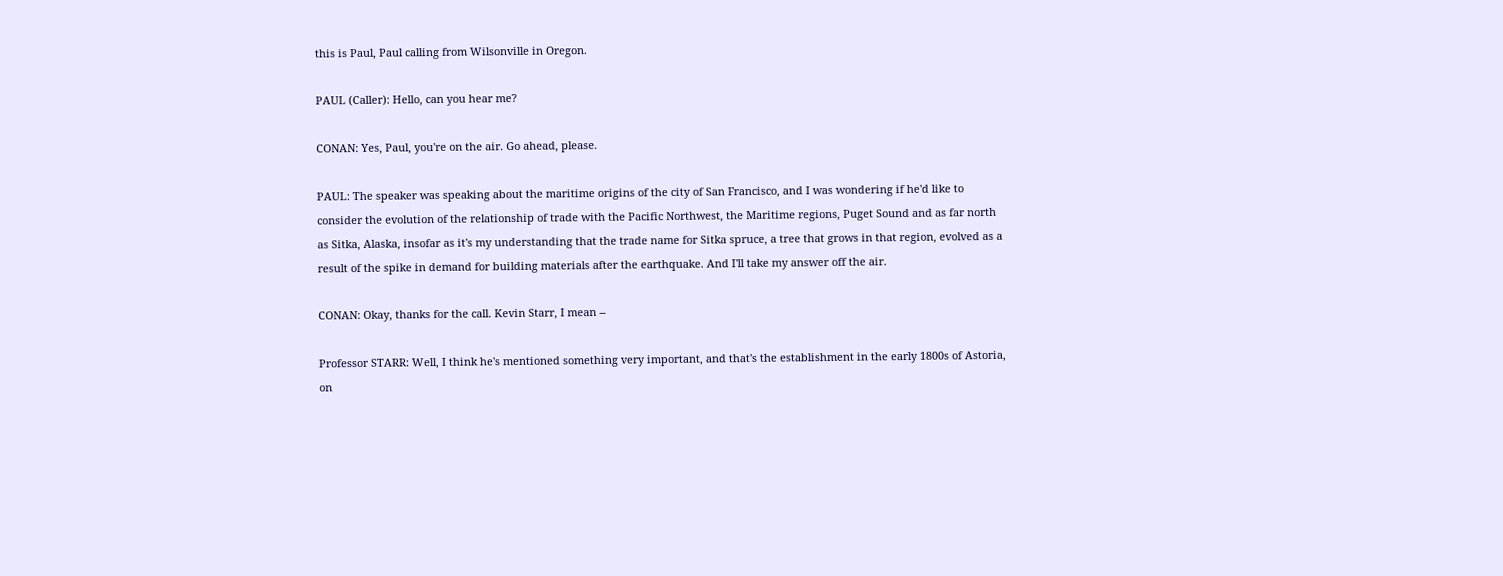this is Paul, Paul calling from Wilsonville in Oregon.

PAUL (Caller): Hello, can you hear me?

CONAN: Yes, Paul, you're on the air. Go ahead, please.

PAUL: The speaker was speaking about the maritime origins of the city of San Francisco, and I was wondering if he'd like to consider the evolution of the relationship of trade with the Pacific Northwest, the Maritime regions, Puget Sound and as far north as Sitka, Alaska, insofar as it's my understanding that the trade name for Sitka spruce, a tree that grows in that region, evolved as a result of the spike in demand for building materials after the earthquake. And I'll take my answer off the air.

CONAN: Okay, thanks for the call. Kevin Starr, I mean --

Professor STARR: Well, I think he's mentioned something very important, and that's the establishment in the early 1800s of Astoria, on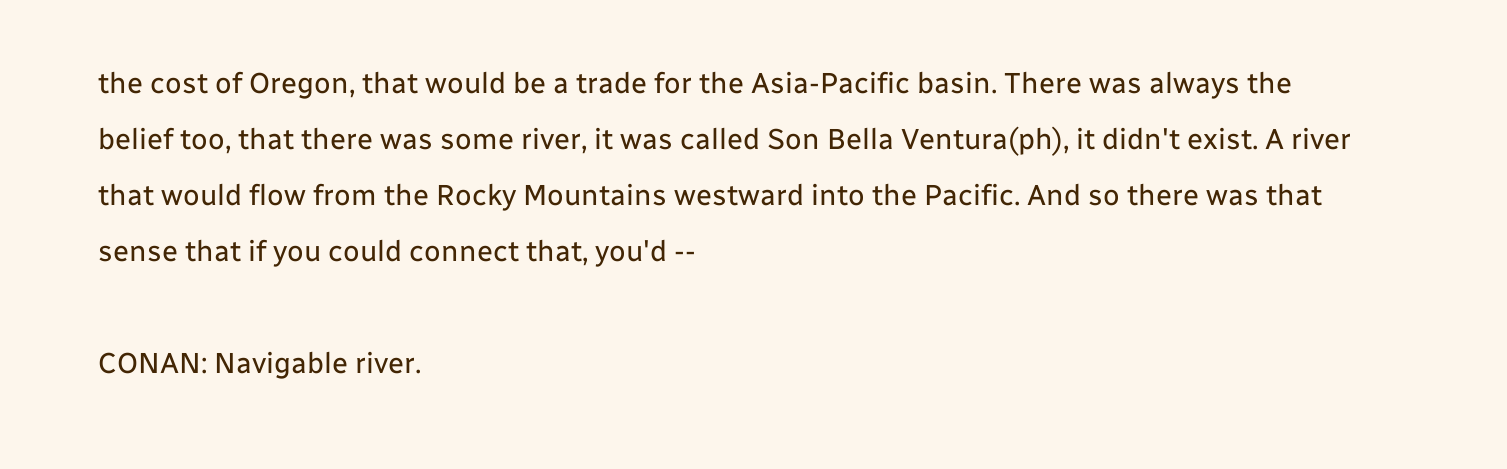the cost of Oregon, that would be a trade for the Asia-Pacific basin. There was always the belief too, that there was some river, it was called Son Bella Ventura(ph), it didn't exist. A river that would flow from the Rocky Mountains westward into the Pacific. And so there was that sense that if you could connect that, you'd --

CONAN: Navigable river.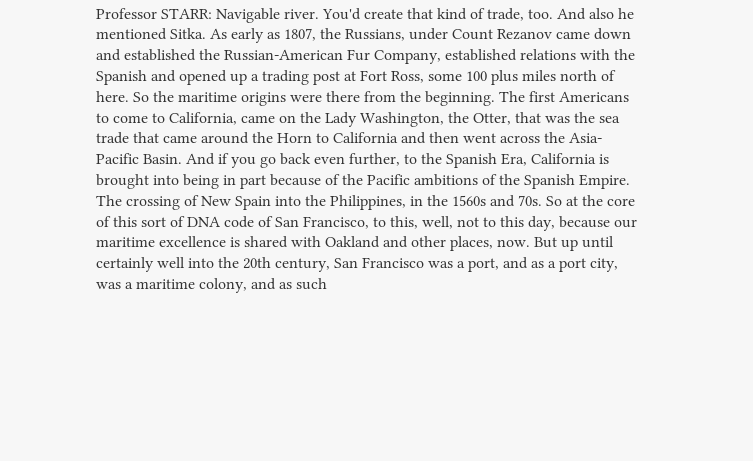Professor STARR: Navigable river. You'd create that kind of trade, too. And also he mentioned Sitka. As early as 1807, the Russians, under Count Rezanov came down and established the Russian-American Fur Company, established relations with the Spanish and opened up a trading post at Fort Ross, some 100 plus miles north of here. So the maritime origins were there from the beginning. The first Americans to come to California, came on the Lady Washington, the Otter, that was the sea trade that came around the Horn to California and then went across the Asia-Pacific Basin. And if you go back even further, to the Spanish Era, California is brought into being in part because of the Pacific ambitions of the Spanish Empire. The crossing of New Spain into the Philippines, in the 1560s and 70s. So at the core of this sort of DNA code of San Francisco, to this, well, not to this day, because our maritime excellence is shared with Oakland and other places, now. But up until certainly well into the 20th century, San Francisco was a port, and as a port city, was a maritime colony, and as such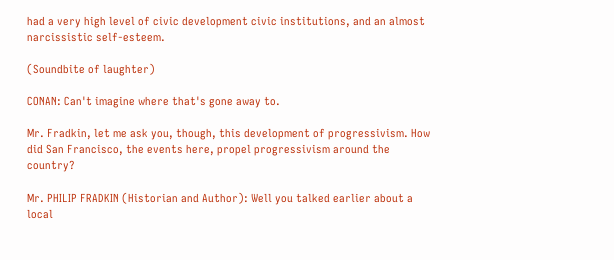had a very high level of civic development civic institutions, and an almost narcissistic self-esteem.

(Soundbite of laughter)

CONAN: Can't imagine where that's gone away to.

Mr. Fradkin, let me ask you, though, this development of progressivism. How did San Francisco, the events here, propel progressivism around the country?

Mr. PHILIP FRADKIN (Historian and Author): Well you talked earlier about a local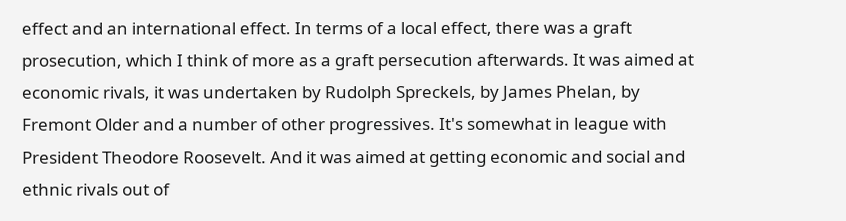effect and an international effect. In terms of a local effect, there was a graft prosecution, which I think of more as a graft persecution afterwards. It was aimed at economic rivals, it was undertaken by Rudolph Spreckels, by James Phelan, by Fremont Older and a number of other progressives. It's somewhat in league with President Theodore Roosevelt. And it was aimed at getting economic and social and ethnic rivals out of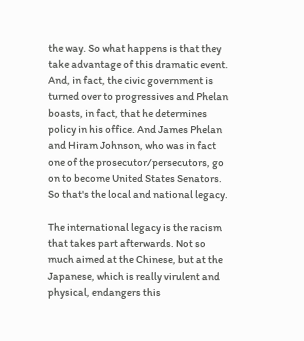the way. So what happens is that they take advantage of this dramatic event. And, in fact, the civic government is turned over to progressives and Phelan boasts, in fact, that he determines policy in his office. And James Phelan and Hiram Johnson, who was in fact one of the prosecutor/persecutors, go on to become United States Senators. So that's the local and national legacy.

The international legacy is the racism that takes part afterwards. Not so much aimed at the Chinese, but at the Japanese, which is really virulent and physical, endangers this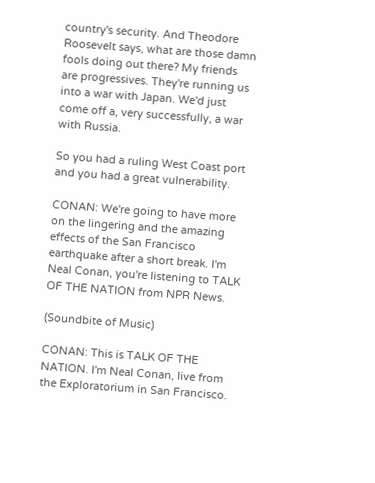country's security. And Theodore Roosevelt says, what are those damn fools doing out there? My friends are progressives. They're running us into a war with Japan. We'd just come off a, very successfully, a war with Russia.

So you had a ruling West Coast port and you had a great vulnerability.

CONAN: We're going to have more on the lingering and the amazing effects of the San Francisco earthquake after a short break. I'm Neal Conan, you're listening to TALK OF THE NATION from NPR News.

(Soundbite of Music)

CONAN: This is TALK OF THE NATION. I'm Neal Conan, live from the Exploratorium in San Francisco.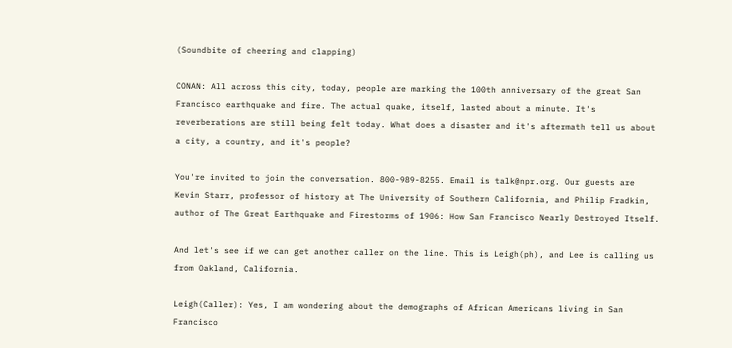(Soundbite of cheering and clapping)

CONAN: All across this city, today, people are marking the 100th anniversary of the great San Francisco earthquake and fire. The actual quake, itself, lasted about a minute. It's reverberations are still being felt today. What does a disaster and it's aftermath tell us about a city, a country, and it's people?

You're invited to join the conversation. 800-989-8255. Email is talk@npr.org. Our guests are Kevin Starr, professor of history at The University of Southern California, and Philip Fradkin, author of The Great Earthquake and Firestorms of 1906: How San Francisco Nearly Destroyed Itself.

And let's see if we can get another caller on the line. This is Leigh(ph), and Lee is calling us from Oakland, California.

Leigh(Caller): Yes, I am wondering about the demographs of African Americans living in San Francisco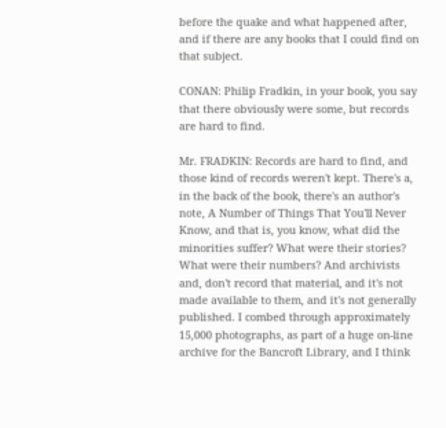before the quake and what happened after, and if there are any books that I could find on that subject.

CONAN: Philip Fradkin, in your book, you say that there obviously were some, but records are hard to find.

Mr. FRADKIN: Records are hard to find, and those kind of records weren't kept. There's a, in the back of the book, there's an author's note, A Number of Things That You'll Never Know, and that is, you know, what did the minorities suffer? What were their stories? What were their numbers? And archivists and, don't record that material, and it's not made available to them, and it's not generally published. I combed through approximately 15,000 photographs, as part of a huge on-line archive for the Bancroft Library, and I think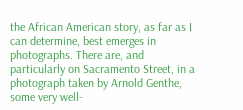the African American story, as far as I can determine, best emerges in photographs. There are, and particularly on Sacramento Street, in a photograph taken by Arnold Genthe, some very well-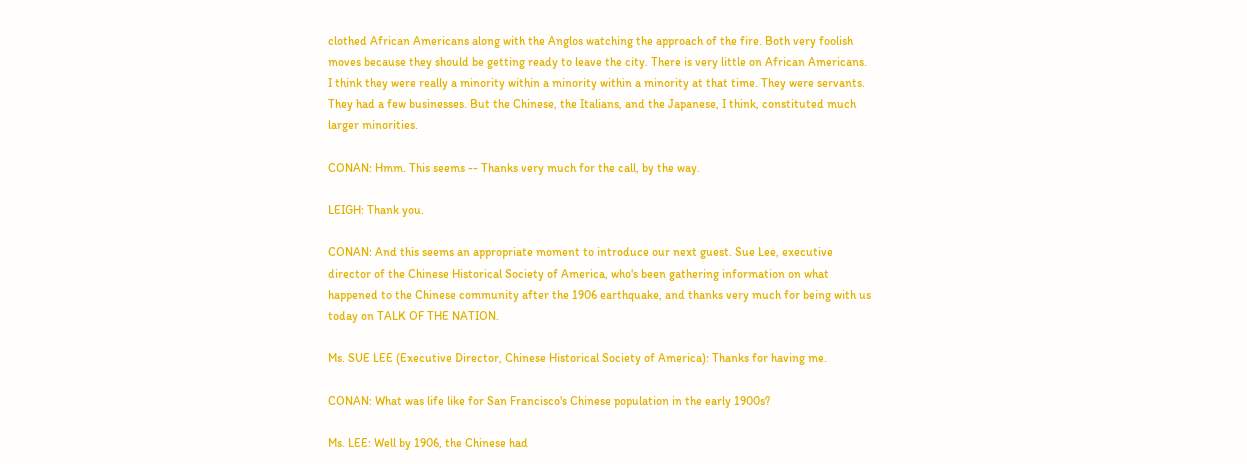clothed African Americans along with the Anglos watching the approach of the fire. Both very foolish moves because they should be getting ready to leave the city. There is very little on African Americans. I think they were really a minority within a minority within a minority at that time. They were servants. They had a few businesses. But the Chinese, the Italians, and the Japanese, I think, constituted much larger minorities.

CONAN: Hmm. This seems -- Thanks very much for the call, by the way.

LEIGH: Thank you.

CONAN: And this seems an appropriate moment to introduce our next guest. Sue Lee, executive director of the Chinese Historical Society of America, who's been gathering information on what happened to the Chinese community after the 1906 earthquake, and thanks very much for being with us today on TALK OF THE NATION.

Ms. SUE LEE (Executive Director, Chinese Historical Society of America): Thanks for having me.

CONAN: What was life like for San Francisco's Chinese population in the early 1900s?

Ms. LEE: Well by 1906, the Chinese had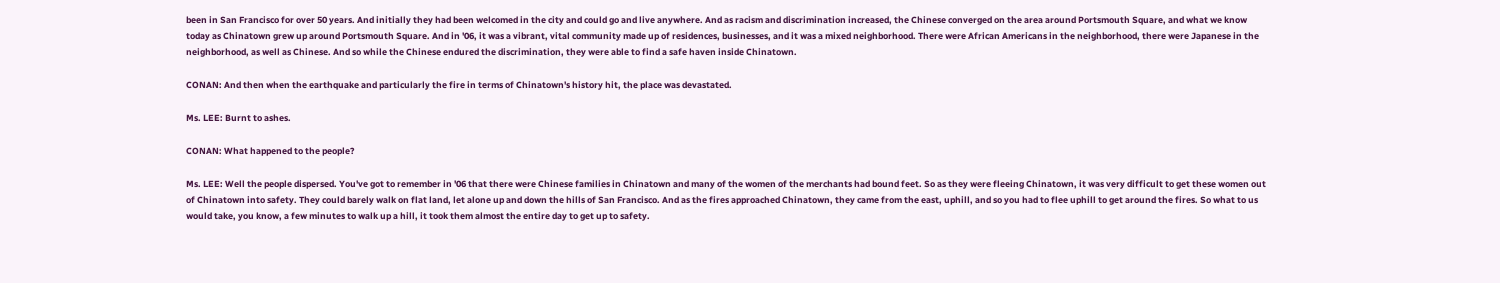been in San Francisco for over 50 years. And initially they had been welcomed in the city and could go and live anywhere. And as racism and discrimination increased, the Chinese converged on the area around Portsmouth Square, and what we know today as Chinatown grew up around Portsmouth Square. And in '06, it was a vibrant, vital community made up of residences, businesses, and it was a mixed neighborhood. There were African Americans in the neighborhood, there were Japanese in the neighborhood, as well as Chinese. And so while the Chinese endured the discrimination, they were able to find a safe haven inside Chinatown.

CONAN: And then when the earthquake and particularly the fire in terms of Chinatown's history hit, the place was devastated.

Ms. LEE: Burnt to ashes.

CONAN: What happened to the people?

Ms. LEE: Well the people dispersed. You've got to remember in '06 that there were Chinese families in Chinatown and many of the women of the merchants had bound feet. So as they were fleeing Chinatown, it was very difficult to get these women out of Chinatown into safety. They could barely walk on flat land, let alone up and down the hills of San Francisco. And as the fires approached Chinatown, they came from the east, uphill, and so you had to flee uphill to get around the fires. So what to us would take, you know, a few minutes to walk up a hill, it took them almost the entire day to get up to safety.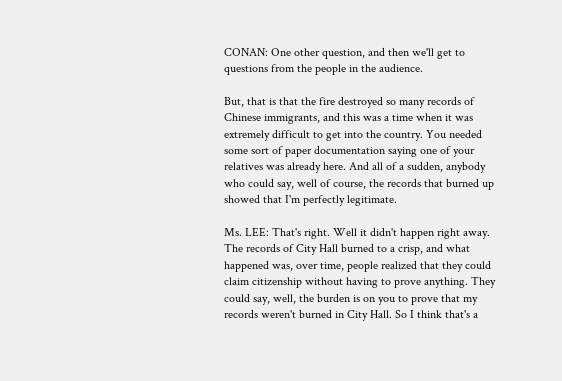CONAN: One other question, and then we'll get to questions from the people in the audience.

But, that is that the fire destroyed so many records of Chinese immigrants, and this was a time when it was extremely difficult to get into the country. You needed some sort of paper documentation saying one of your relatives was already here. And all of a sudden, anybody who could say, well of course, the records that burned up showed that I'm perfectly legitimate.

Ms. LEE: That's right. Well it didn't happen right away. The records of City Hall burned to a crisp, and what happened was, over time, people realized that they could claim citizenship without having to prove anything. They could say, well, the burden is on you to prove that my records weren't burned in City Hall. So I think that's a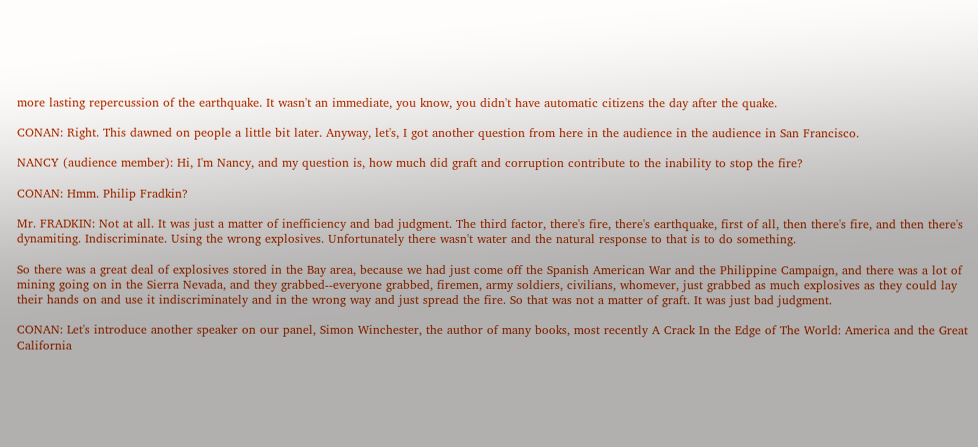more lasting repercussion of the earthquake. It wasn't an immediate, you know, you didn't have automatic citizens the day after the quake.

CONAN: Right. This dawned on people a little bit later. Anyway, let's, I got another question from here in the audience in the audience in San Francisco.

NANCY (audience member): Hi, I'm Nancy, and my question is, how much did graft and corruption contribute to the inability to stop the fire?

CONAN: Hmm. Philip Fradkin?

Mr. FRADKIN: Not at all. It was just a matter of inefficiency and bad judgment. The third factor, there's fire, there's earthquake, first of all, then there's fire, and then there's dynamiting. Indiscriminate. Using the wrong explosives. Unfortunately there wasn't water and the natural response to that is to do something.

So there was a great deal of explosives stored in the Bay area, because we had just come off the Spanish American War and the Philippine Campaign, and there was a lot of mining going on in the Sierra Nevada, and they grabbed--everyone grabbed, firemen, army soldiers, civilians, whomever, just grabbed as much explosives as they could lay their hands on and use it indiscriminately and in the wrong way and just spread the fire. So that was not a matter of graft. It was just bad judgment.

CONAN: Let's introduce another speaker on our panel, Simon Winchester, the author of many books, most recently A Crack In the Edge of The World: America and the Great California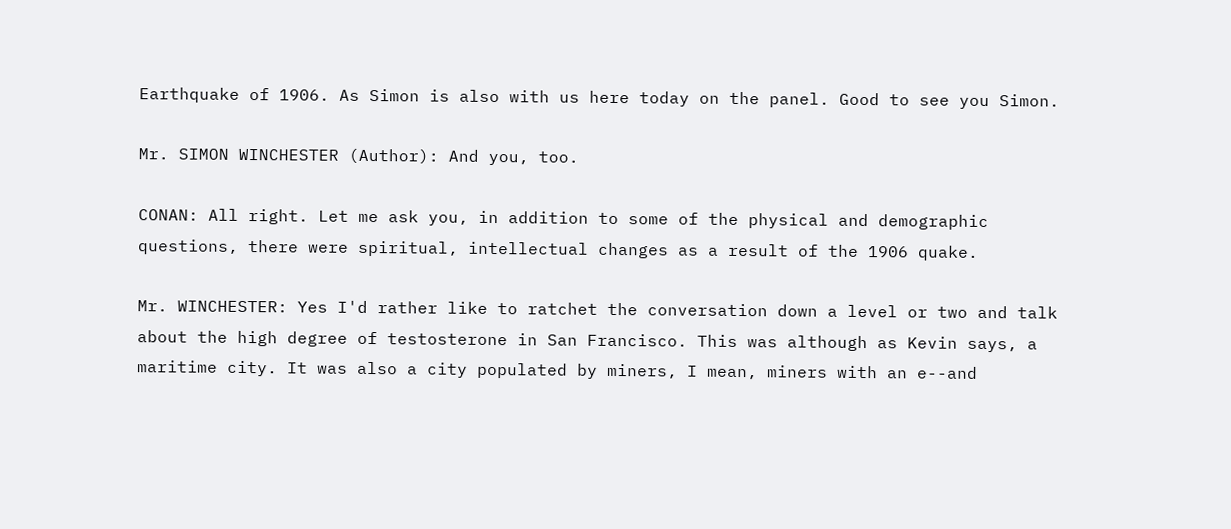Earthquake of 1906. As Simon is also with us here today on the panel. Good to see you Simon.

Mr. SIMON WINCHESTER (Author): And you, too.

CONAN: All right. Let me ask you, in addition to some of the physical and demographic questions, there were spiritual, intellectual changes as a result of the 1906 quake.

Mr. WINCHESTER: Yes I'd rather like to ratchet the conversation down a level or two and talk about the high degree of testosterone in San Francisco. This was although as Kevin says, a maritime city. It was also a city populated by miners, I mean, miners with an e--and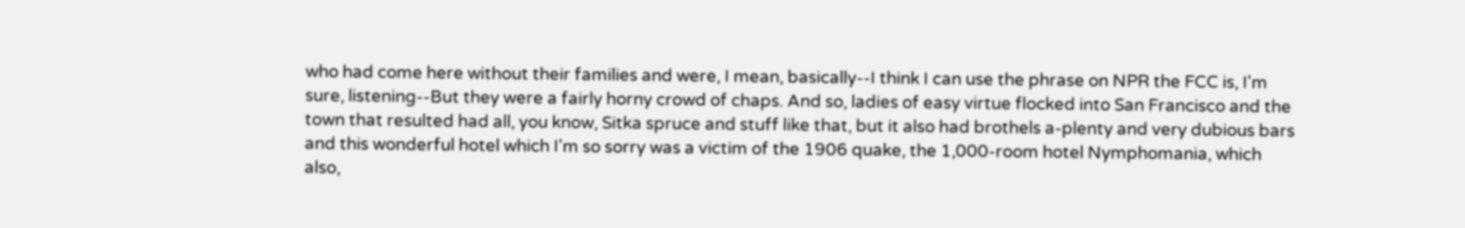who had come here without their families and were, I mean, basically--I think I can use the phrase on NPR the FCC is, I'm sure, listening--But they were a fairly horny crowd of chaps. And so, ladies of easy virtue flocked into San Francisco and the town that resulted had all, you know, Sitka spruce and stuff like that, but it also had brothels a-plenty and very dubious bars and this wonderful hotel which I'm so sorry was a victim of the 1906 quake, the 1,000-room hotel Nymphomania, which also,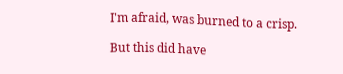I'm afraid, was burned to a crisp.

But this did have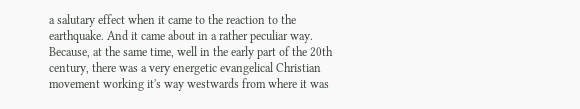a salutary effect when it came to the reaction to the earthquake. And it came about in a rather peculiar way. Because, at the same time, well in the early part of the 20th century, there was a very energetic evangelical Christian movement working it's way westwards from where it was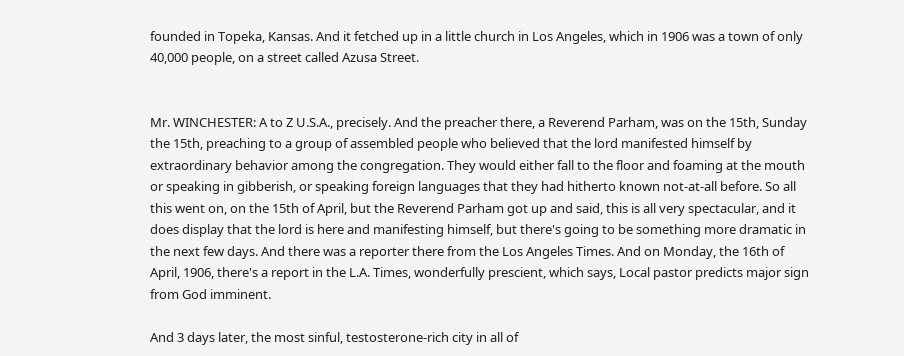founded in Topeka, Kansas. And it fetched up in a little church in Los Angeles, which in 1906 was a town of only 40,000 people, on a street called Azusa Street.


Mr. WINCHESTER: A to Z U.S.A., precisely. And the preacher there, a Reverend Parham, was on the 15th, Sunday the 15th, preaching to a group of assembled people who believed that the lord manifested himself by extraordinary behavior among the congregation. They would either fall to the floor and foaming at the mouth or speaking in gibberish, or speaking foreign languages that they had hitherto known not-at-all before. So all this went on, on the 15th of April, but the Reverend Parham got up and said, this is all very spectacular, and it does display that the lord is here and manifesting himself, but there's going to be something more dramatic in the next few days. And there was a reporter there from the Los Angeles Times. And on Monday, the 16th of April, 1906, there's a report in the L.A. Times, wonderfully prescient, which says, Local pastor predicts major sign from God imminent.

And 3 days later, the most sinful, testosterone-rich city in all of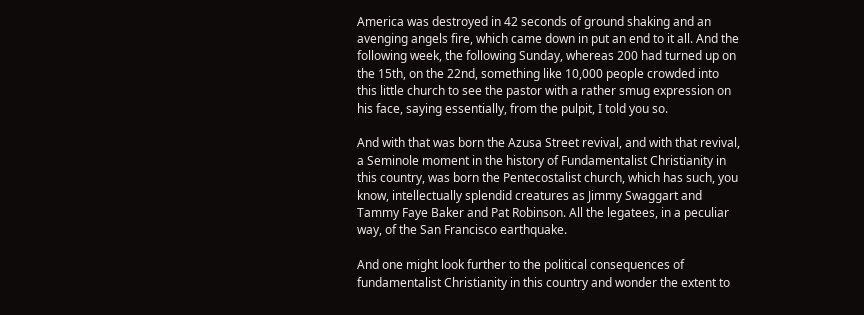America was destroyed in 42 seconds of ground shaking and an avenging angels fire, which came down in put an end to it all. And the following week, the following Sunday, whereas 200 had turned up on the 15th, on the 22nd, something like 10,000 people crowded into this little church to see the pastor with a rather smug expression on his face, saying essentially, from the pulpit, I told you so.

And with that was born the Azusa Street revival, and with that revival, a Seminole moment in the history of Fundamentalist Christianity in this country, was born the Pentecostalist church, which has such, you know, intellectually splendid creatures as Jimmy Swaggart and Tammy Faye Baker and Pat Robinson. All the legatees, in a peculiar way, of the San Francisco earthquake.

And one might look further to the political consequences of fundamentalist Christianity in this country and wonder the extent to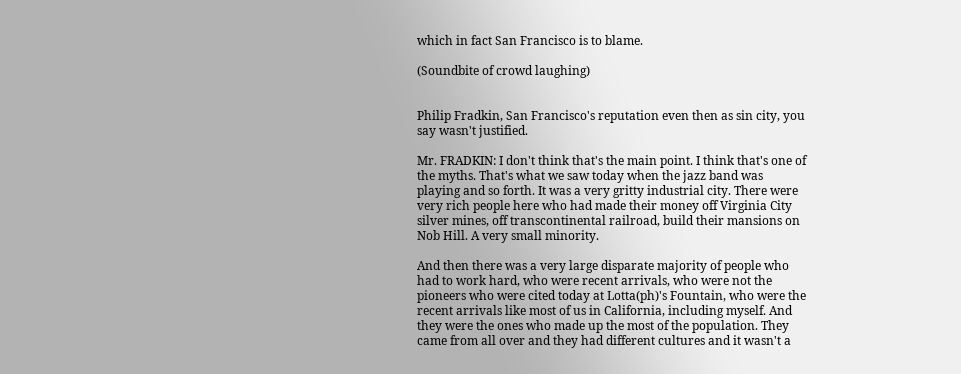which in fact San Francisco is to blame.

(Soundbite of crowd laughing)


Philip Fradkin, San Francisco's reputation even then as sin city, you say wasn't justified.

Mr. FRADKIN: I don't think that's the main point. I think that's one of the myths. That's what we saw today when the jazz band was playing and so forth. It was a very gritty industrial city. There were very rich people here who had made their money off Virginia City silver mines, off transcontinental railroad, build their mansions on Nob Hill. A very small minority.

And then there was a very large disparate majority of people who had to work hard, who were recent arrivals, who were not the pioneers who were cited today at Lotta(ph)'s Fountain, who were the recent arrivals like most of us in California, including myself. And they were the ones who made up the most of the population. They came from all over and they had different cultures and it wasn't a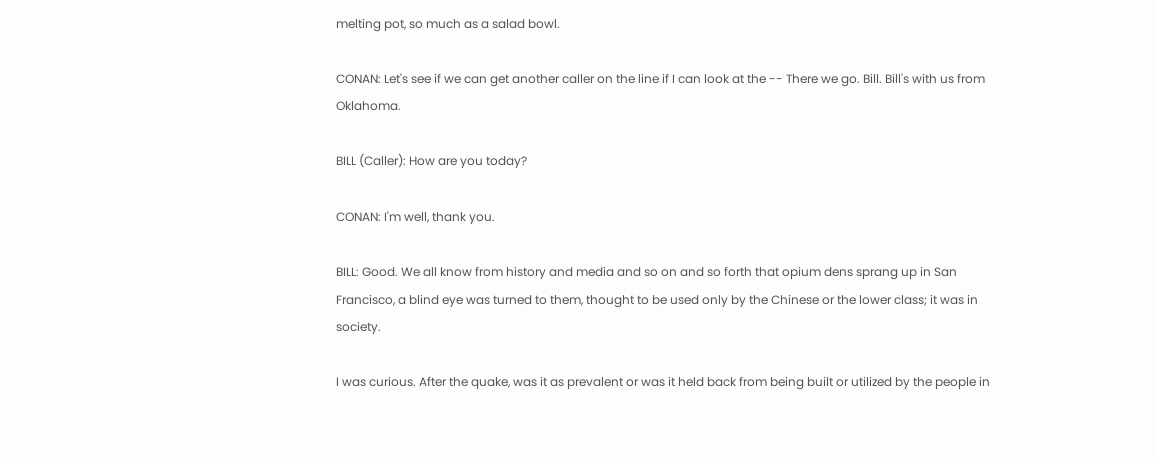melting pot, so much as a salad bowl.

CONAN: Let's see if we can get another caller on the line if I can look at the -- There we go. Bill. Bill's with us from Oklahoma.

BILL (Caller): How are you today?

CONAN: I'm well, thank you.

BILL: Good. We all know from history and media and so on and so forth that opium dens sprang up in San Francisco, a blind eye was turned to them, thought to be used only by the Chinese or the lower class; it was in society.

I was curious. After the quake, was it as prevalent or was it held back from being built or utilized by the people in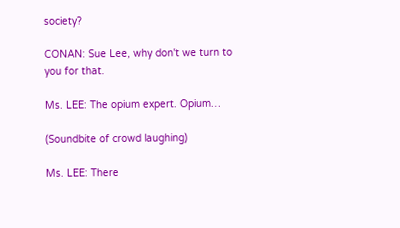society?

CONAN: Sue Lee, why don't we turn to you for that.

Ms. LEE: The opium expert. Opium…

(Soundbite of crowd laughing)

Ms. LEE: There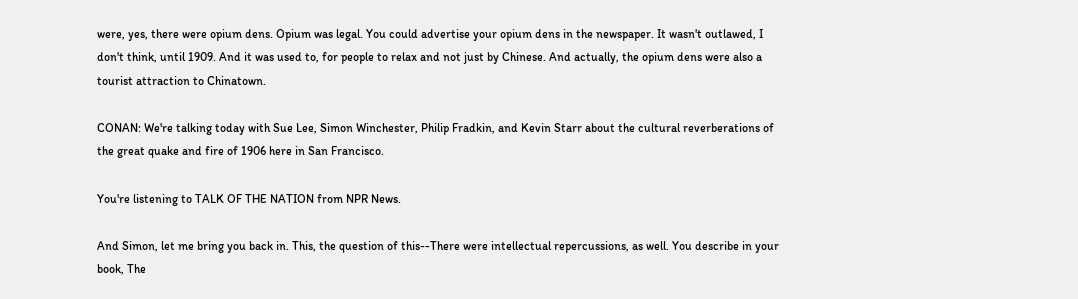were, yes, there were opium dens. Opium was legal. You could advertise your opium dens in the newspaper. It wasn't outlawed, I don't think, until 1909. And it was used to, for people to relax and not just by Chinese. And actually, the opium dens were also a tourist attraction to Chinatown.

CONAN: We're talking today with Sue Lee, Simon Winchester, Philip Fradkin, and Kevin Starr about the cultural reverberations of the great quake and fire of 1906 here in San Francisco.

You're listening to TALK OF THE NATION from NPR News.

And Simon, let me bring you back in. This, the question of this--There were intellectual repercussions, as well. You describe in your book, The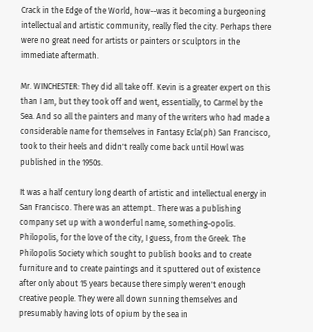Crack in the Edge of the World, how--was it becoming a burgeoning intellectual and artistic community, really fled the city. Perhaps there were no great need for artists or painters or sculptors in the immediate aftermath.

Mr. WINCHESTER: They did all take off. Kevin is a greater expert on this than I am, but they took off and went, essentially, to Carmel by the Sea. And so all the painters and many of the writers who had made a considerable name for themselves in Fantasy Ecla(ph) San Francisco, took to their heels and didn't really come back until Howl was published in the 1950s.

It was a half century long dearth of artistic and intellectual energy in San Francisco. There was an attempt.. There was a publishing company set up with a wonderful name, something-opolis. Philopolis, for the love of the city, I guess, from the Greek. The Philopolis Society which sought to publish books and to create furniture and to create paintings and it sputtered out of existence after only about 15 years because there simply weren't enough creative people. They were all down sunning themselves and presumably having lots of opium by the sea in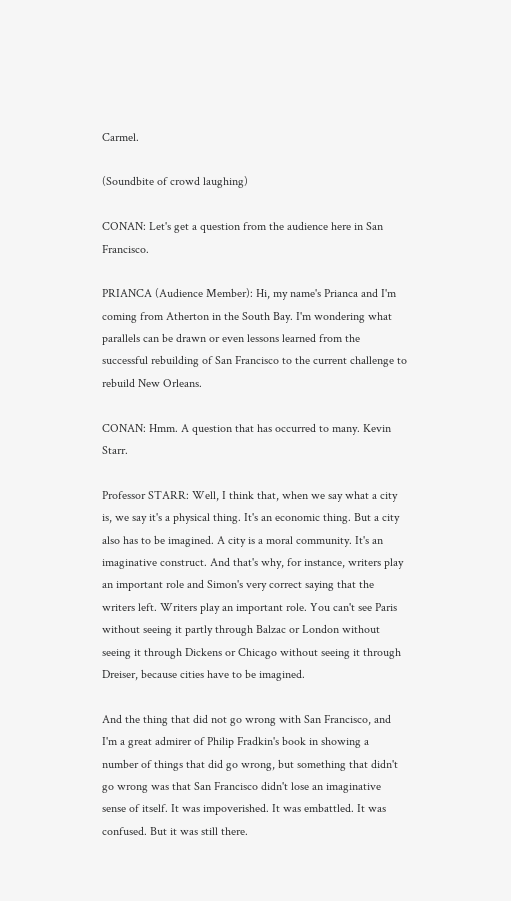Carmel.

(Soundbite of crowd laughing)

CONAN: Let's get a question from the audience here in San Francisco.

PRIANCA (Audience Member): Hi, my name's Prianca and I'm coming from Atherton in the South Bay. I'm wondering what parallels can be drawn or even lessons learned from the successful rebuilding of San Francisco to the current challenge to rebuild New Orleans.

CONAN: Hmm. A question that has occurred to many. Kevin Starr.

Professor STARR: Well, I think that, when we say what a city is, we say it's a physical thing. It's an economic thing. But a city also has to be imagined. A city is a moral community. It's an imaginative construct. And that's why, for instance, writers play an important role and Simon's very correct saying that the writers left. Writers play an important role. You can't see Paris without seeing it partly through Balzac or London without seeing it through Dickens or Chicago without seeing it through Dreiser, because cities have to be imagined.

And the thing that did not go wrong with San Francisco, and I'm a great admirer of Philip Fradkin's book in showing a number of things that did go wrong, but something that didn't go wrong was that San Francisco didn't lose an imaginative sense of itself. It was impoverished. It was embattled. It was confused. But it was still there.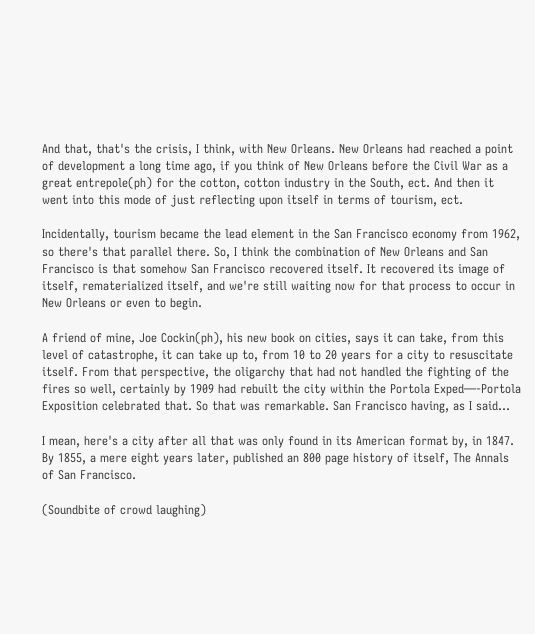And that, that's the crisis, I think, with New Orleans. New Orleans had reached a point of development a long time ago, if you think of New Orleans before the Civil War as a great entrepole(ph) for the cotton, cotton industry in the South, ect. And then it went into this mode of just reflecting upon itself in terms of tourism, ect.

Incidentally, tourism became the lead element in the San Francisco economy from 1962, so there's that parallel there. So, I think the combination of New Orleans and San Francisco is that somehow San Francisco recovered itself. It recovered its image of itself, rematerialized itself, and we're still waiting now for that process to occur in New Orleans or even to begin.

A friend of mine, Joe Cockin(ph), his new book on cities, says it can take, from this level of catastrophe, it can take up to, from 10 to 20 years for a city to resuscitate itself. From that perspective, the oligarchy that had not handled the fighting of the fires so well, certainly by 1909 had rebuilt the city within the Portola Exped—-Portola Exposition celebrated that. So that was remarkable. San Francisco having, as I said…

I mean, here's a city after all that was only found in its American format by, in 1847. By 1855, a mere eight years later, published an 800 page history of itself, The Annals of San Francisco.

(Soundbite of crowd laughing)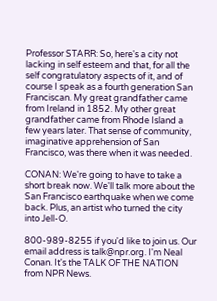Professor STARR: So, here's a city not lacking in self esteem and that, for all the self congratulatory aspects of it, and of course I speak as a fourth generation San Franciscan. My great grandfather came from Ireland in 1852. My other great grandfather came from Rhode Island a few years later. That sense of community, imaginative apprehension of San Francisco, was there when it was needed.

CONAN: We're going to have to take a short break now. We'll talk more about the San Francisco earthquake when we come back. Plus, an artist who turned the city into Jell-O.

800-989-8255 if you'd like to join us. Our email address is talk@npr.org. I'm Neal Conan. It's the TALK OF THE NATION from NPR News.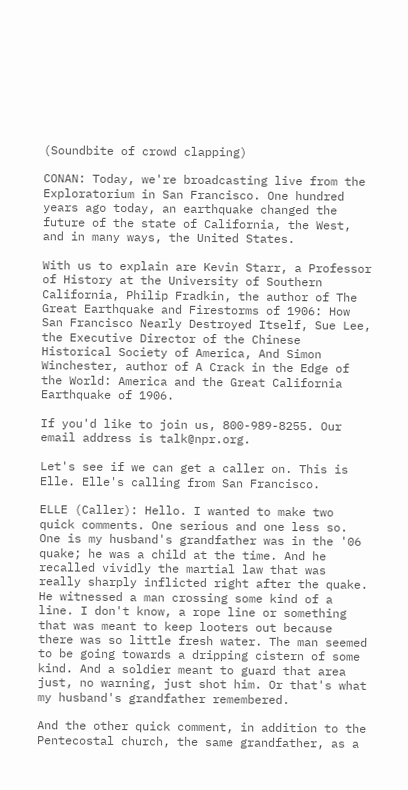(Soundbite of crowd clapping)

CONAN: Today, we're broadcasting live from the Exploratorium in San Francisco. One hundred years ago today, an earthquake changed the future of the state of California, the West, and in many ways, the United States.

With us to explain are Kevin Starr, a Professor of History at the University of Southern California, Philip Fradkin, the author of The Great Earthquake and Firestorms of 1906: How San Francisco Nearly Destroyed Itself, Sue Lee, the Executive Director of the Chinese Historical Society of America, And Simon Winchester, author of A Crack in the Edge of the World: America and the Great California Earthquake of 1906.

If you'd like to join us, 800-989-8255. Our email address is talk@npr.org.

Let's see if we can get a caller on. This is Elle. Elle's calling from San Francisco.

ELLE (Caller): Hello. I wanted to make two quick comments. One serious and one less so. One is my husband's grandfather was in the '06 quake; he was a child at the time. And he recalled vividly the martial law that was really sharply inflicted right after the quake. He witnessed a man crossing some kind of a line. I don't know, a rope line or something that was meant to keep looters out because there was so little fresh water. The man seemed to be going towards a dripping cistern of some kind. And a soldier meant to guard that area just, no warning, just shot him. Or that's what my husband's grandfather remembered.

And the other quick comment, in addition to the Pentecostal church, the same grandfather, as a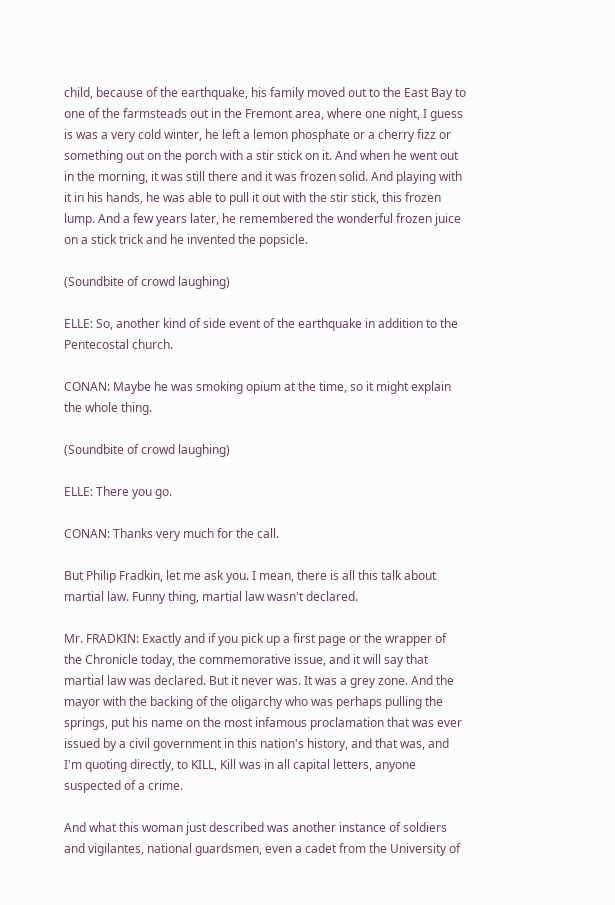child, because of the earthquake, his family moved out to the East Bay to one of the farmsteads out in the Fremont area, where one night, I guess is was a very cold winter, he left a lemon phosphate or a cherry fizz or something out on the porch with a stir stick on it. And when he went out in the morning, it was still there and it was frozen solid. And playing with it in his hands, he was able to pull it out with the stir stick, this frozen lump. And a few years later, he remembered the wonderful frozen juice on a stick trick and he invented the popsicle.

(Soundbite of crowd laughing)

ELLE: So, another kind of side event of the earthquake in addition to the Pentecostal church.

CONAN: Maybe he was smoking opium at the time, so it might explain the whole thing.

(Soundbite of crowd laughing)

ELLE: There you go.

CONAN: Thanks very much for the call.

But Philip Fradkin, let me ask you. I mean, there is all this talk about martial law. Funny thing, martial law wasn't declared.

Mr. FRADKIN: Exactly and if you pick up a first page or the wrapper of the Chronicle today, the commemorative issue, and it will say that martial law was declared. But it never was. It was a grey zone. And the mayor with the backing of the oligarchy who was perhaps pulling the springs, put his name on the most infamous proclamation that was ever issued by a civil government in this nation's history, and that was, and I'm quoting directly, to KILL, Kill was in all capital letters, anyone suspected of a crime.

And what this woman just described was another instance of soldiers and vigilantes, national guardsmen, even a cadet from the University of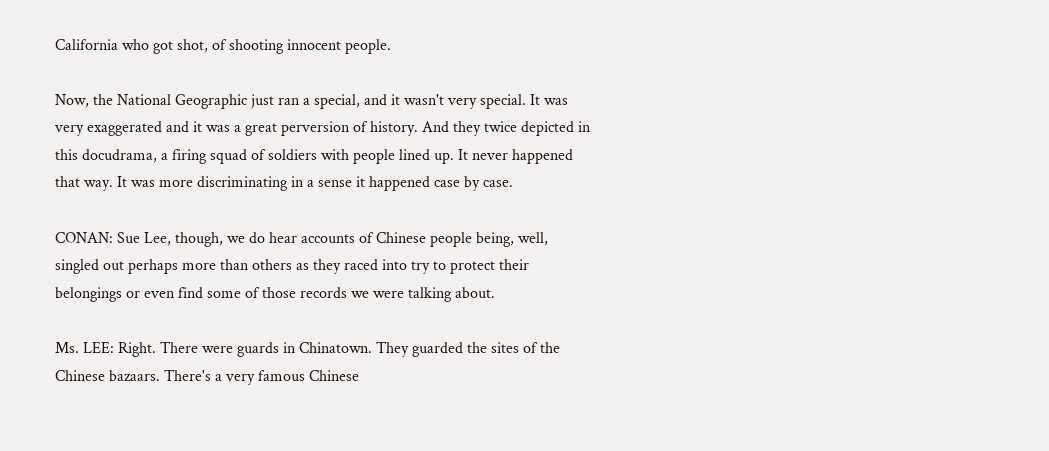California who got shot, of shooting innocent people.

Now, the National Geographic just ran a special, and it wasn't very special. It was very exaggerated and it was a great perversion of history. And they twice depicted in this docudrama, a firing squad of soldiers with people lined up. It never happened that way. It was more discriminating in a sense it happened case by case.

CONAN: Sue Lee, though, we do hear accounts of Chinese people being, well, singled out perhaps more than others as they raced into try to protect their belongings or even find some of those records we were talking about.

Ms. LEE: Right. There were guards in Chinatown. They guarded the sites of the Chinese bazaars. There's a very famous Chinese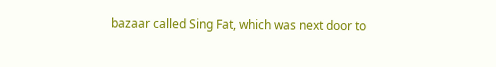bazaar called Sing Fat, which was next door to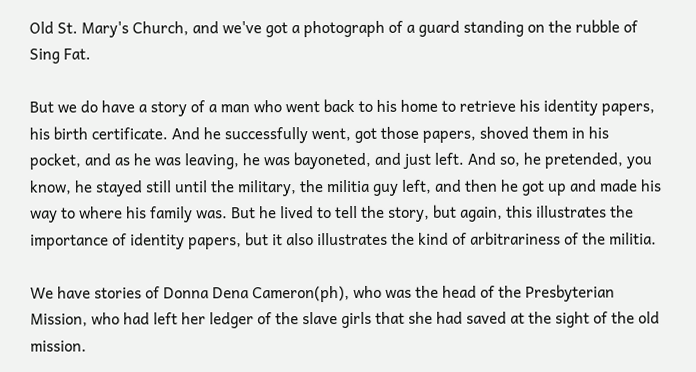Old St. Mary's Church, and we've got a photograph of a guard standing on the rubble of Sing Fat.

But we do have a story of a man who went back to his home to retrieve his identity papers, his birth certificate. And he successfully went, got those papers, shoved them in his pocket, and as he was leaving, he was bayoneted, and just left. And so, he pretended, you know, he stayed still until the military, the militia guy left, and then he got up and made his way to where his family was. But he lived to tell the story, but again, this illustrates the importance of identity papers, but it also illustrates the kind of arbitrariness of the militia.

We have stories of Donna Dena Cameron(ph), who was the head of the Presbyterian Mission, who had left her ledger of the slave girls that she had saved at the sight of the old mission.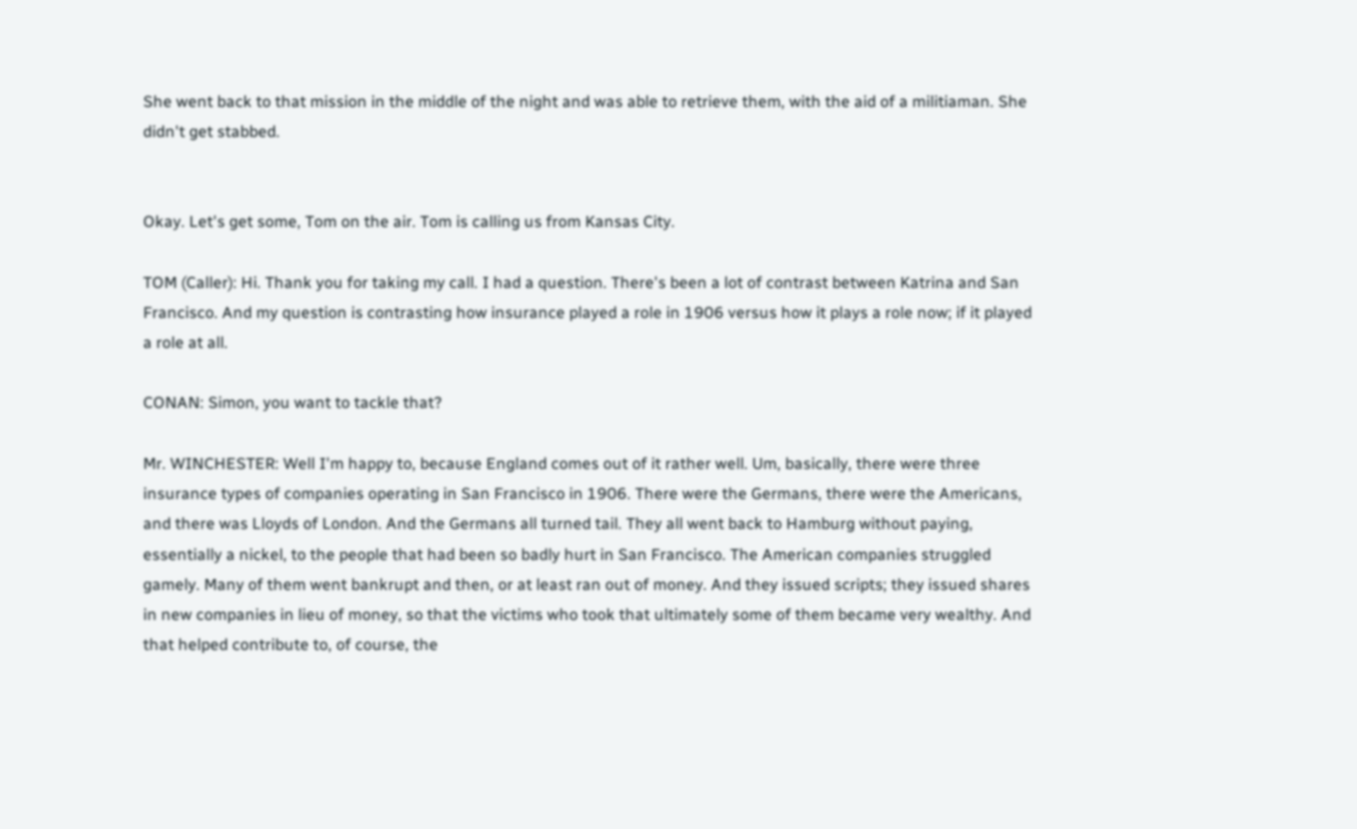She went back to that mission in the middle of the night and was able to retrieve them, with the aid of a militiaman. She didn't get stabbed.


Okay. Let's get some, Tom on the air. Tom is calling us from Kansas City.

TOM (Caller): Hi. Thank you for taking my call. I had a question. There's been a lot of contrast between Katrina and San Francisco. And my question is contrasting how insurance played a role in 1906 versus how it plays a role now; if it played a role at all.

CONAN: Simon, you want to tackle that?

Mr. WINCHESTER: Well I'm happy to, because England comes out of it rather well. Um, basically, there were three insurance types of companies operating in San Francisco in 1906. There were the Germans, there were the Americans, and there was Lloyds of London. And the Germans all turned tail. They all went back to Hamburg without paying, essentially a nickel, to the people that had been so badly hurt in San Francisco. The American companies struggled gamely. Many of them went bankrupt and then, or at least ran out of money. And they issued scripts; they issued shares in new companies in lieu of money, so that the victims who took that ultimately some of them became very wealthy. And that helped contribute to, of course, the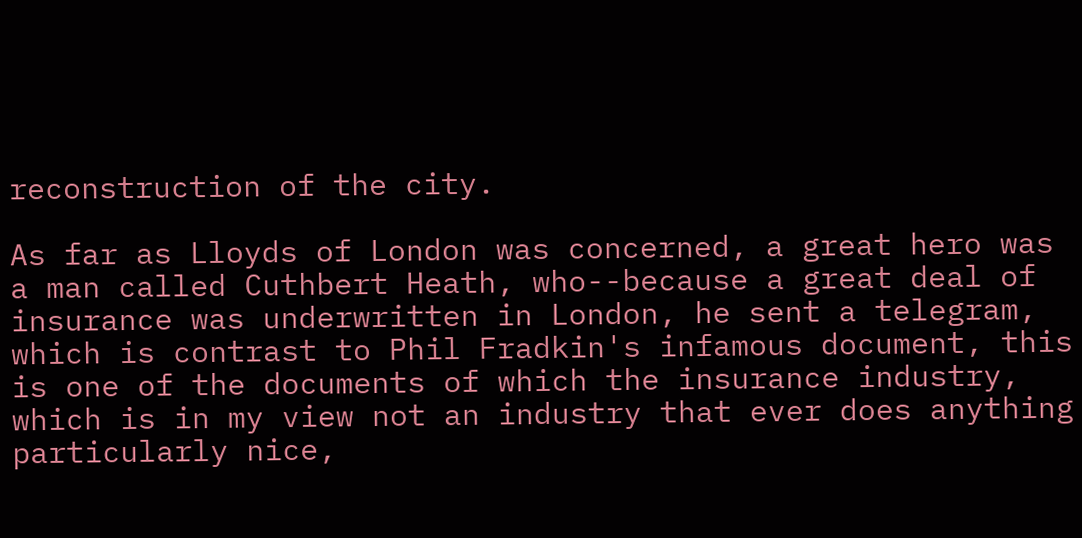reconstruction of the city.

As far as Lloyds of London was concerned, a great hero was a man called Cuthbert Heath, who--because a great deal of insurance was underwritten in London, he sent a telegram, which is contrast to Phil Fradkin's infamous document, this is one of the documents of which the insurance industry, which is in my view not an industry that ever does anything particularly nice,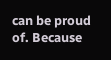can be proud of. Because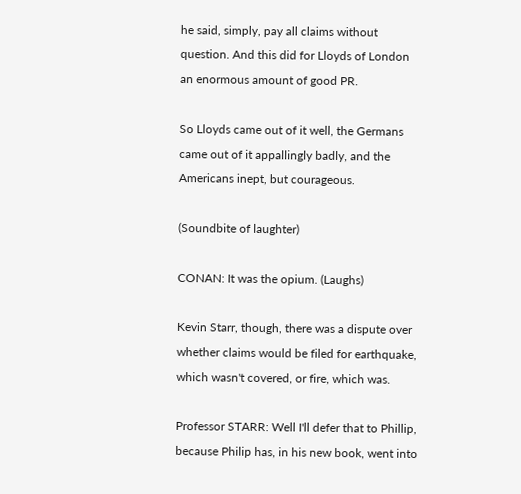he said, simply, pay all claims without question. And this did for Lloyds of London an enormous amount of good PR.

So Lloyds came out of it well, the Germans came out of it appallingly badly, and the Americans inept, but courageous.

(Soundbite of laughter)

CONAN: It was the opium. (Laughs)

Kevin Starr, though, there was a dispute over whether claims would be filed for earthquake, which wasn't covered, or fire, which was.

Professor STARR: Well I'll defer that to Phillip, because Philip has, in his new book, went into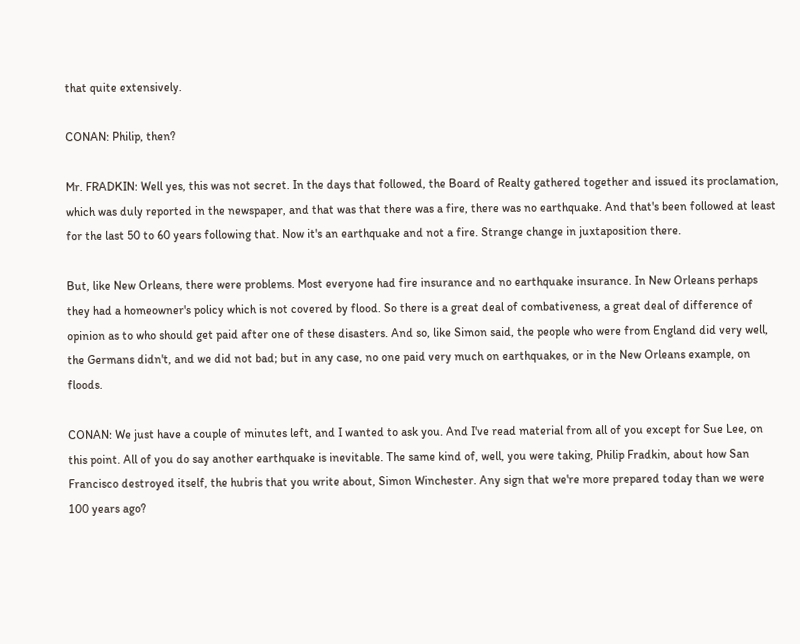that quite extensively.

CONAN: Philip, then?

Mr. FRADKIN: Well yes, this was not secret. In the days that followed, the Board of Realty gathered together and issued its proclamation, which was duly reported in the newspaper, and that was that there was a fire, there was no earthquake. And that's been followed at least for the last 50 to 60 years following that. Now it's an earthquake and not a fire. Strange change in juxtaposition there.

But, like New Orleans, there were problems. Most everyone had fire insurance and no earthquake insurance. In New Orleans perhaps they had a homeowner's policy which is not covered by flood. So there is a great deal of combativeness, a great deal of difference of opinion as to who should get paid after one of these disasters. And so, like Simon said, the people who were from England did very well, the Germans didn't, and we did not bad; but in any case, no one paid very much on earthquakes, or in the New Orleans example, on floods.

CONAN: We just have a couple of minutes left, and I wanted to ask you. And I've read material from all of you except for Sue Lee, on this point. All of you do say another earthquake is inevitable. The same kind of, well, you were taking, Philip Fradkin, about how San Francisco destroyed itself, the hubris that you write about, Simon Winchester. Any sign that we're more prepared today than we were 100 years ago?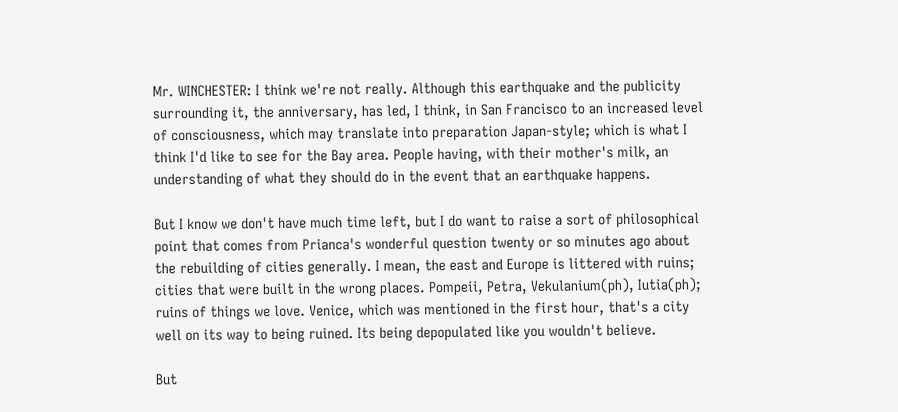Mr. WINCHESTER: I think we're not really. Although this earthquake and the publicity surrounding it, the anniversary, has led, I think, in San Francisco to an increased level of consciousness, which may translate into preparation Japan-style; which is what I think I'd like to see for the Bay area. People having, with their mother's milk, an understanding of what they should do in the event that an earthquake happens.

But I know we don't have much time left, but I do want to raise a sort of philosophical point that comes from Prianca's wonderful question twenty or so minutes ago about the rebuilding of cities generally. I mean, the east and Europe is littered with ruins; cities that were built in the wrong places. Pompeii, Petra, Vekulanium(ph), Iutia(ph); ruins of things we love. Venice, which was mentioned in the first hour, that's a city well on its way to being ruined. Its being depopulated like you wouldn't believe.

But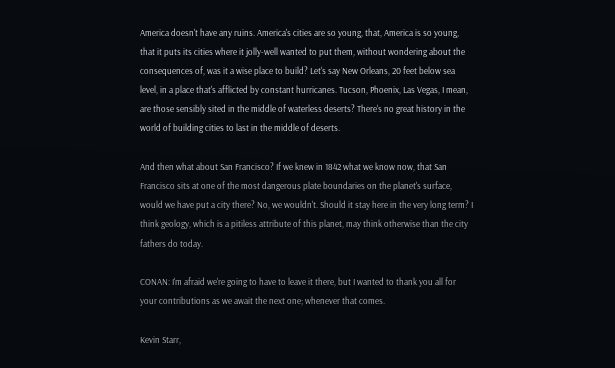America doesn't have any ruins. America's cities are so young, that, America is so young, that it puts its cities where it jolly-well wanted to put them, without wondering about the consequences of, was it a wise place to build? Let's say New Orleans, 20 feet below sea level, in a place that's afflicted by constant hurricanes. Tucson, Phoenix, Las Vegas, I mean, are those sensibly sited in the middle of waterless deserts? There's no great history in the world of building cities to last in the middle of deserts.

And then what about San Francisco? If we knew in 1842 what we know now, that San Francisco sits at one of the most dangerous plate boundaries on the planet's surface, would we have put a city there? No, we wouldn't. Should it stay here in the very long term? I think geology, which is a pitiless attribute of this planet, may think otherwise than the city fathers do today.

CONAN: I'm afraid we're going to have to leave it there, but I wanted to thank you all for your contributions as we await the next one; whenever that comes.

Kevin Starr,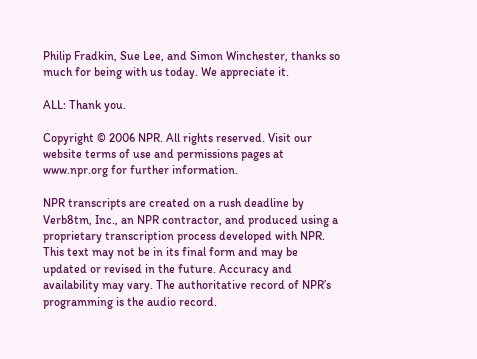Philip Fradkin, Sue Lee, and Simon Winchester, thanks so much for being with us today. We appreciate it.

ALL: Thank you.

Copyright © 2006 NPR. All rights reserved. Visit our website terms of use and permissions pages at www.npr.org for further information.

NPR transcripts are created on a rush deadline by Verb8tm, Inc., an NPR contractor, and produced using a proprietary transcription process developed with NPR. This text may not be in its final form and may be updated or revised in the future. Accuracy and availability may vary. The authoritative record of NPR’s programming is the audio record.